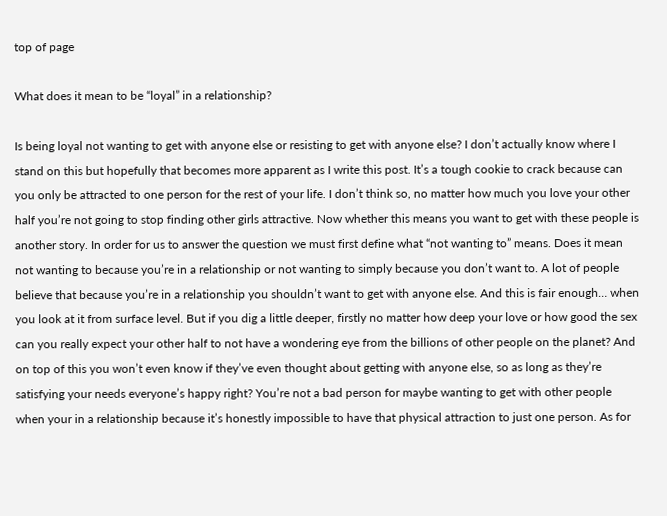top of page

What does it mean to be “loyal” in a relationship?

Is being loyal not wanting to get with anyone else or resisting to get with anyone else? I don’t actually know where I stand on this but hopefully that becomes more apparent as I write this post. It’s a tough cookie to crack because can you only be attracted to one person for the rest of your life. I don’t think so, no matter how much you love your other half you’re not going to stop finding other girls attractive. Now whether this means you want to get with these people is another story. In order for us to answer the question we must first define what “not wanting to” means. Does it mean not wanting to because you’re in a relationship or not wanting to simply because you don’t want to. A lot of people believe that because you’re in a relationship you shouldn’t want to get with anyone else. And this is fair enough… when you look at it from surface level. But if you dig a little deeper, firstly no matter how deep your love or how good the sex can you really expect your other half to not have a wondering eye from the billions of other people on the planet? And on top of this you won’t even know if they’ve even thought about getting with anyone else, so as long as they’re satisfying your needs everyone’s happy right? You’re not a bad person for maybe wanting to get with other people when your in a relationship because it’s honestly impossible to have that physical attraction to just one person. As for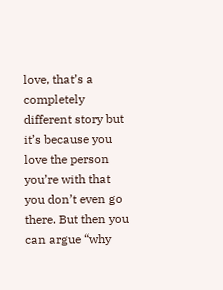love, that’s a completely different story but it’s because you love the person you’re with that you don’t even go there. But then you can argue “why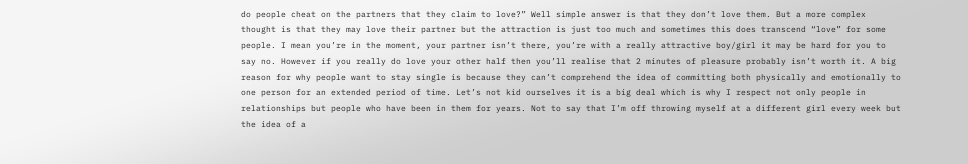do people cheat on the partners that they claim to love?” Well simple answer is that they don’t love them. But a more complex thought is that they may love their partner but the attraction is just too much and sometimes this does transcend “love” for some people. I mean you’re in the moment, your partner isn’t there, you’re with a really attractive boy/girl it may be hard for you to say no. However if you really do love your other half then you’ll realise that 2 minutes of pleasure probably isn’t worth it. A big reason for why people want to stay single is because they can’t comprehend the idea of committing both physically and emotionally to one person for an extended period of time. Let’s not kid ourselves it is a big deal which is why I respect not only people in relationships but people who have been in them for years. Not to say that I’m off throwing myself at a different girl every week but the idea of a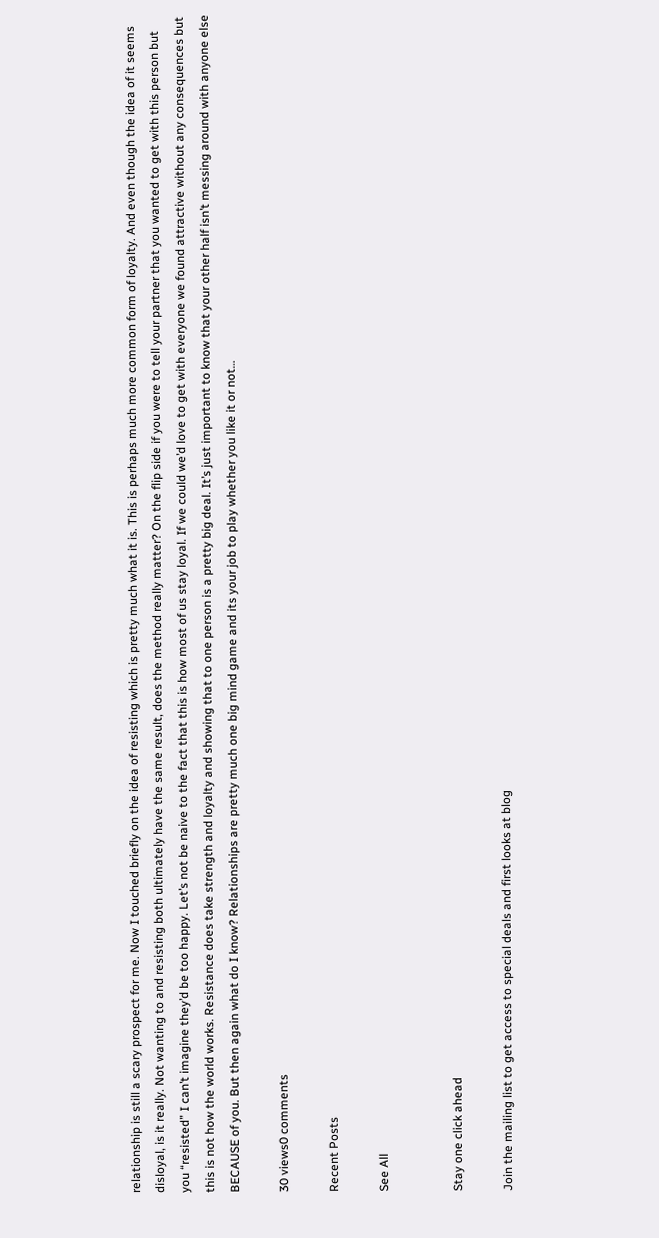relationship is still a scary prospect for me. Now I touched briefly on the idea of resisting which is pretty much what it is. This is perhaps much more common form of loyalty. And even though the idea of it seems disloyal, is it really. Not wanting to and resisting both ultimately have the same result, does the method really matter? On the flip side if you were to tell your partner that you wanted to get with this person but you “resisted” I can’t imagine they’d be too happy. Let’s not be naive to the fact that this is how most of us stay loyal. If we could we’d love to get with everyone we found attractive without any consequences but this is not how the world works. Resistance does take strength and loyalty and showing that to one person is a pretty big deal. It’s just important to know that your other half isn’t messing around with anyone else BECAUSE of you. But then again what do I know? Relationships are pretty much one big mind game and its your job to play whether you like it or not…

30 views0 comments

Recent Posts

See All


Stay one click ahead

Join the mailing list to get access to special deals and first looks at blog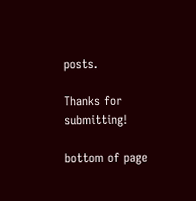posts.

Thanks for submitting!

bottom of page